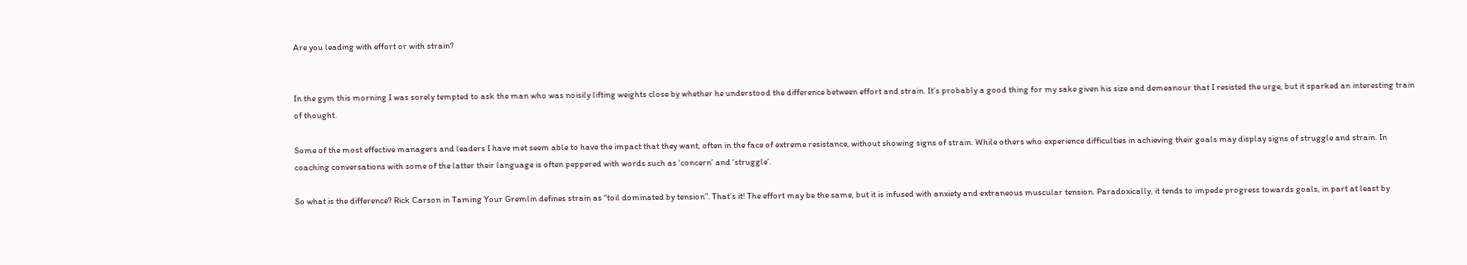Are you leading with effort or with strain?


In the gym this morning I was sorely tempted to ask the man who was noisily lifting weights close by whether he understood the difference between effort and strain. It’s probably a good thing for my sake given his size and demeanour that I resisted the urge, but it sparked an interesting train of thought.

Some of the most effective managers and leaders I have met seem able to have the impact that they want, often in the face of extreme resistance, without showing signs of strain. While others who experience difficulties in achieving their goals may display signs of struggle and strain. In coaching conversations with some of the latter their language is often peppered with words such as ‘concern’ and ‘struggle’.

So what is the difference? Rick Carson in Taming Your Gremlin defines strain as “toil dominated by tension”. That’s it! The effort may be the same, but it is infused with anxiety and extraneous muscular tension. Paradoxically, it tends to impede progress towards goals, in part at least by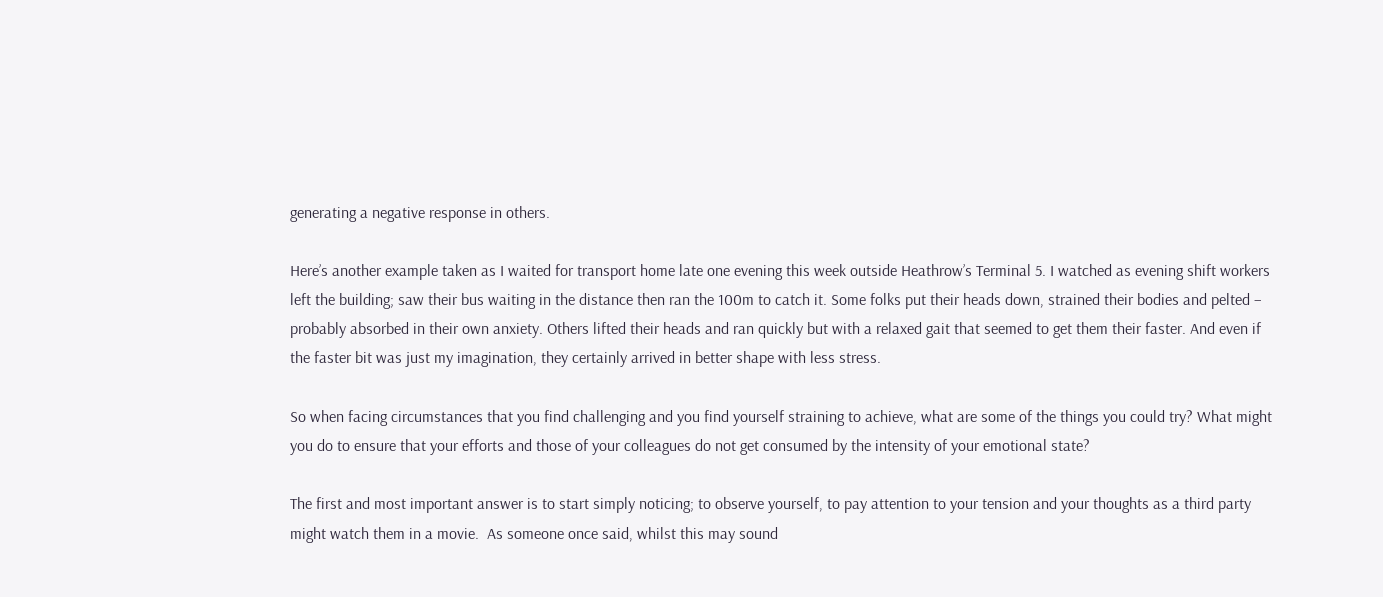generating a negative response in others.

Here’s another example taken as I waited for transport home late one evening this week outside Heathrow’s Terminal 5. I watched as evening shift workers left the building; saw their bus waiting in the distance then ran the 100m to catch it. Some folks put their heads down, strained their bodies and pelted – probably absorbed in their own anxiety. Others lifted their heads and ran quickly but with a relaxed gait that seemed to get them their faster. And even if the faster bit was just my imagination, they certainly arrived in better shape with less stress.

So when facing circumstances that you find challenging and you find yourself straining to achieve, what are some of the things you could try? What might you do to ensure that your efforts and those of your colleagues do not get consumed by the intensity of your emotional state?

The first and most important answer is to start simply noticing; to observe yourself, to pay attention to your tension and your thoughts as a third party might watch them in a movie.  As someone once said, whilst this may sound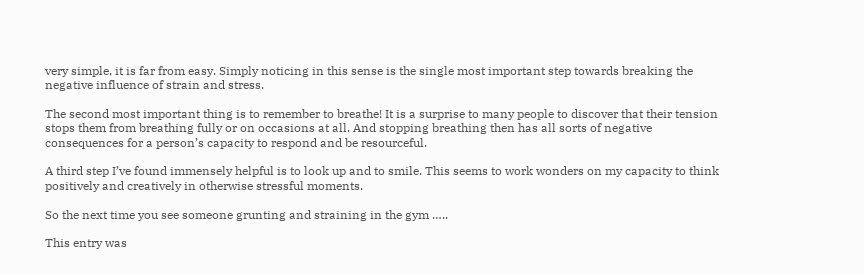very simple, it is far from easy. Simply noticing in this sense is the single most important step towards breaking the negative influence of strain and stress.

The second most important thing is to remember to breathe! It is a surprise to many people to discover that their tension stops them from breathing fully or on occasions at all. And stopping breathing then has all sorts of negative consequences for a person’s capacity to respond and be resourceful.

A third step I’ve found immensely helpful is to look up and to smile. This seems to work wonders on my capacity to think positively and creatively in otherwise stressful moments.

So the next time you see someone grunting and straining in the gym …..

This entry was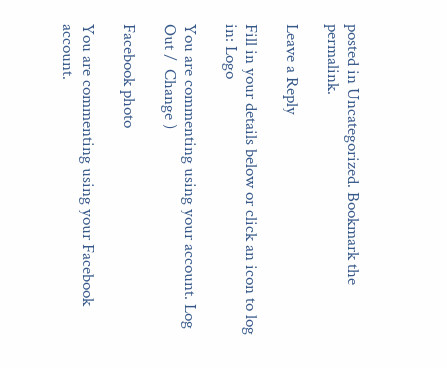posted in Uncategorized. Bookmark the permalink.

Leave a Reply

Fill in your details below or click an icon to log in: Logo

You are commenting using your account. Log Out /  Change )

Facebook photo

You are commenting using your Facebook account.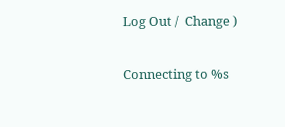Log Out /  Change )

Connecting to %s